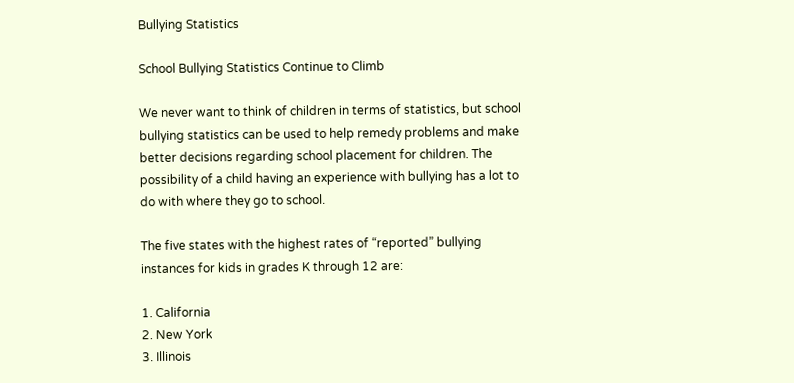Bullying Statistics

School Bullying Statistics Continue to Climb

We never want to think of children in terms of statistics, but school bullying statistics can be used to help remedy problems and make better decisions regarding school placement for children. The possibility of a child having an experience with bullying has a lot to do with where they go to school.

The five states with the highest rates of “reported” bullying instances for kids in grades K through 12 are:

1. California
2. New York
3. Illinois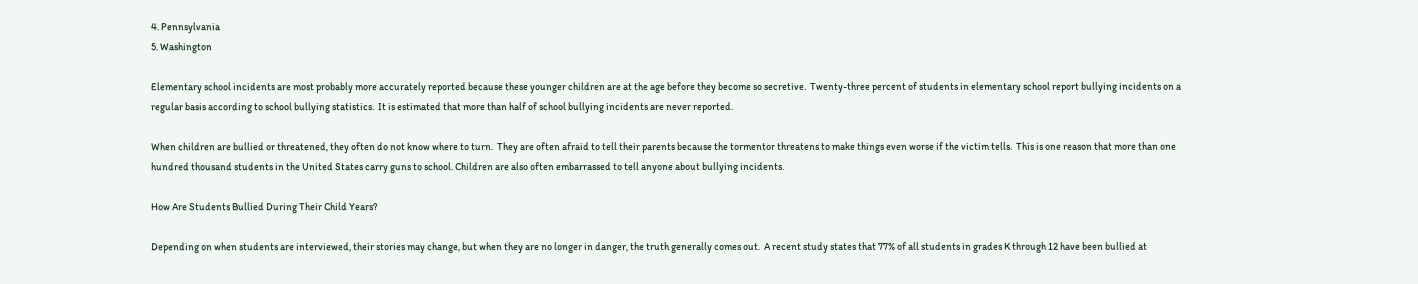4. Pennsylvania
5. Washington

Elementary school incidents are most probably more accurately reported because these younger children are at the age before they become so secretive.  Twenty-three percent of students in elementary school report bullying incidents on a regular basis according to school bullying statistics.  It is estimated that more than half of school bullying incidents are never reported.

When children are bullied or threatened, they often do not know where to turn.  They are often afraid to tell their parents because the tormentor threatens to make things even worse if the victim tells.  This is one reason that more than one hundred thousand students in the United States carry guns to school. Children are also often embarrassed to tell anyone about bullying incidents.

How Are Students Bullied During Their Child Years?

Depending on when students are interviewed, their stories may change, but when they are no longer in danger, the truth generally comes out.  A recent study states that 77% of all students in grades K through 12 have been bullied at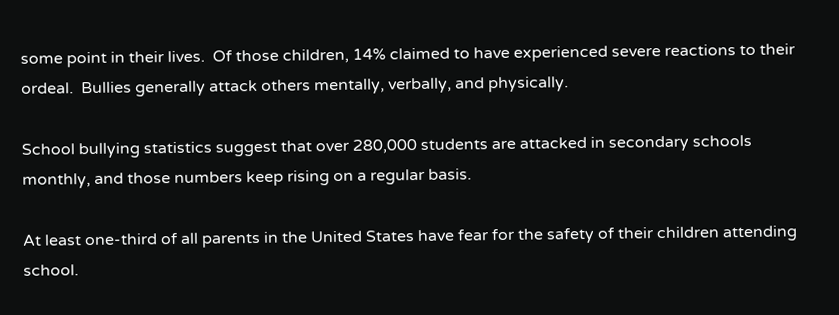some point in their lives.  Of those children, 14% claimed to have experienced severe reactions to their ordeal.  Bullies generally attack others mentally, verbally, and physically.

School bullying statistics suggest that over 280,000 students are attacked in secondary schools monthly, and those numbers keep rising on a regular basis.

At least one-third of all parents in the United States have fear for the safety of their children attending school.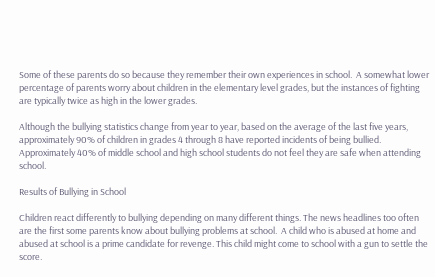Some of these parents do so because they remember their own experiences in school.  A somewhat lower percentage of parents worry about children in the elementary level grades, but the instances of fighting are typically twice as high in the lower grades.

Although the bullying statistics change from year to year, based on the average of the last five years, approximately 90% of children in grades 4 through 8 have reported incidents of being bullied.  Approximately 40% of middle school and high school students do not feel they are safe when attending school.

Results of Bullying in School

Children react differently to bullying depending on many different things. The news headlines too often are the first some parents know about bullying problems at school.  A child who is abused at home and abused at school is a prime candidate for revenge. This child might come to school with a gun to settle the score.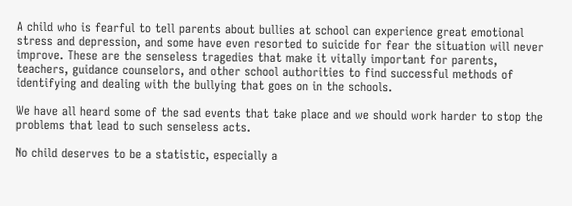A child who is fearful to tell parents about bullies at school can experience great emotional stress and depression, and some have even resorted to suicide for fear the situation will never improve. These are the senseless tragedies that make it vitally important for parents, teachers, guidance counselors, and other school authorities to find successful methods of identifying and dealing with the bullying that goes on in the schools.

We have all heard some of the sad events that take place and we should work harder to stop the problems that lead to such senseless acts.

No child deserves to be a statistic, especially a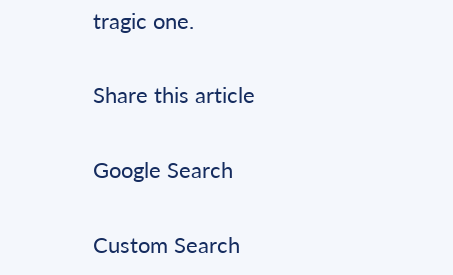tragic one.

Share this article

Google Search

Custom Search